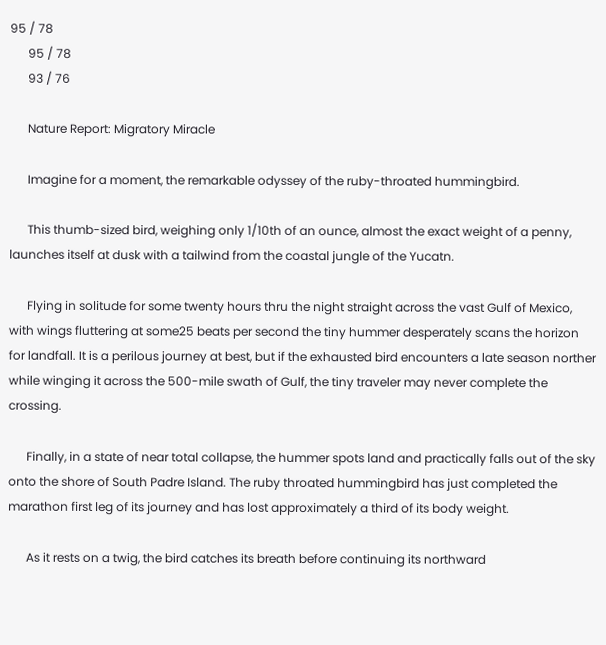95 / 78
      95 / 78
      93 / 76

      Nature Report: Migratory Miracle

      Imagine for a moment, the remarkable odyssey of the ruby-throated hummingbird.

      This thumb-sized bird, weighing only 1/10th of an ounce, almost the exact weight of a penny, launches itself at dusk with a tailwind from the coastal jungle of the Yucatn.

      Flying in solitude for some twenty hours thru the night straight across the vast Gulf of Mexico, with wings fluttering at some25 beats per second the tiny hummer desperately scans the horizon for landfall. It is a perilous journey at best, but if the exhausted bird encounters a late season norther while winging it across the 500-mile swath of Gulf, the tiny traveler may never complete the crossing.

      Finally, in a state of near total collapse, the hummer spots land and practically falls out of the sky onto the shore of South Padre Island. The ruby throated hummingbird has just completed the marathon first leg of its journey and has lost approximately a third of its body weight.

      As it rests on a twig, the bird catches its breath before continuing its northward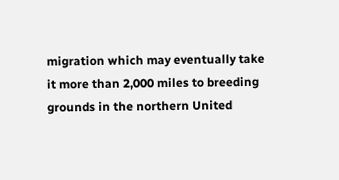migration which may eventually take it more than 2,000 miles to breeding grounds in the northern United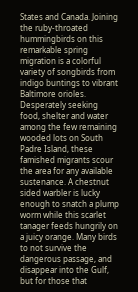States and Canada. Joining the ruby-throated hummingbirds on this remarkable spring migration is a colorful variety of songbirds from indigo buntings to vibrant Baltimore orioles. Desperately seeking food, shelter and water among the few remaining wooded lots on South Padre Island, these famished migrants scour the area for any available sustenance. A chestnut sided warbler is lucky enough to snatch a plump worm while this scarlet tanager feeds hungrily on a juicy orange. Many birds to not survive the dangerous passage, and disappear into the Gulf, but for those that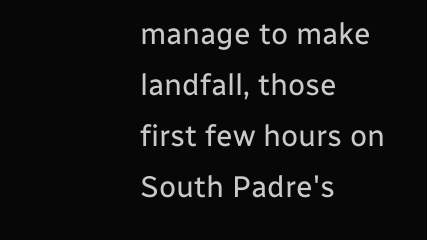manage to make landfall, those first few hours on South Padre's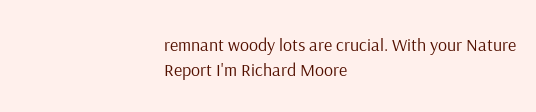remnant woody lots are crucial. With your Nature Report I'm Richard Moore